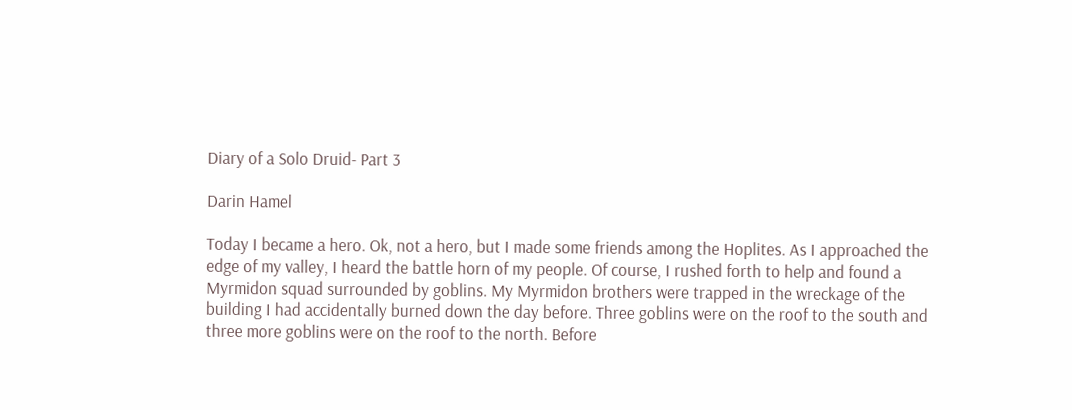Diary of a Solo Druid- Part 3

Darin Hamel

Today I became a hero. Ok, not a hero, but I made some friends among the Hoplites. As I approached the edge of my valley, I heard the battle horn of my people. Of course, I rushed forth to help and found a Myrmidon squad surrounded by goblins. My Myrmidon brothers were trapped in the wreckage of the building I had accidentally burned down the day before. Three goblins were on the roof to the south and three more goblins were on the roof to the north. Before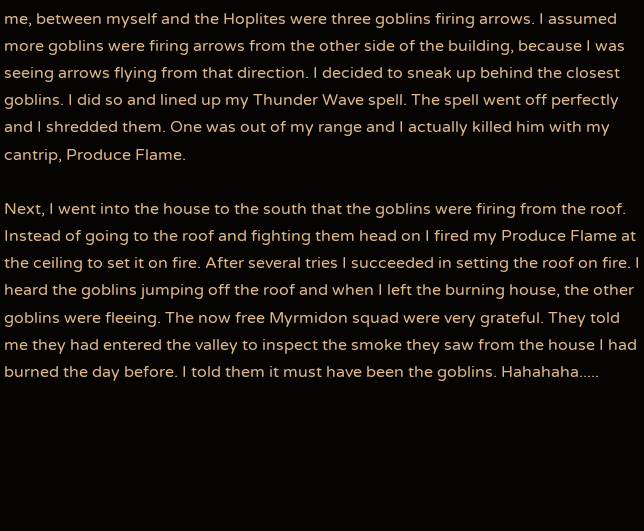me, between myself and the Hoplites were three goblins firing arrows. I assumed more goblins were firing arrows from the other side of the building, because I was seeing arrows flying from that direction. I decided to sneak up behind the closest goblins. I did so and lined up my Thunder Wave spell. The spell went off perfectly and I shredded them. One was out of my range and I actually killed him with my cantrip, Produce Flame.

Next, I went into the house to the south that the goblins were firing from the roof. Instead of going to the roof and fighting them head on I fired my Produce Flame at the ceiling to set it on fire. After several tries I succeeded in setting the roof on fire. I heard the goblins jumping off the roof and when I left the burning house, the other goblins were fleeing. The now free Myrmidon squad were very grateful. They told me they had entered the valley to inspect the smoke they saw from the house I had burned the day before. I told them it must have been the goblins. Hahahaha.....